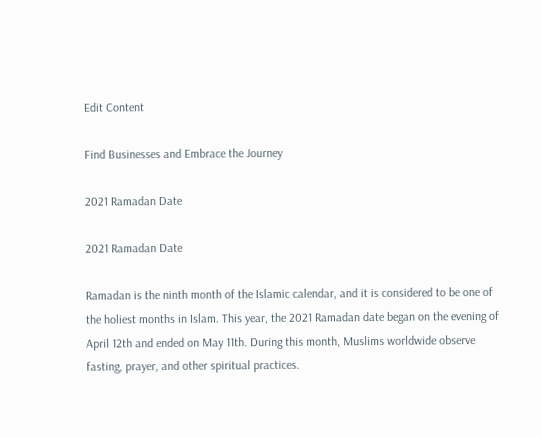Edit Content

Find Businesses and Embrace the Journey

2021 Ramadan Date

2021 Ramadan Date

Ramadan is the ninth month of the Islamic calendar, and it is considered to be one of the holiest months in Islam. This year, the 2021 Ramadan date began on the evening of April 12th and ended on May 11th. During this month, Muslims worldwide observe fasting, prayer, and other spiritual practices.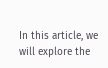In this article, we will explore the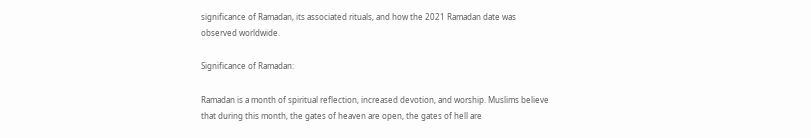significance of Ramadan, its associated rituals, and how the 2021 Ramadan date was observed worldwide.

Significance of Ramadan:

Ramadan is a month of spiritual reflection, increased devotion, and worship. Muslims believe that during this month, the gates of heaven are open, the gates of hell are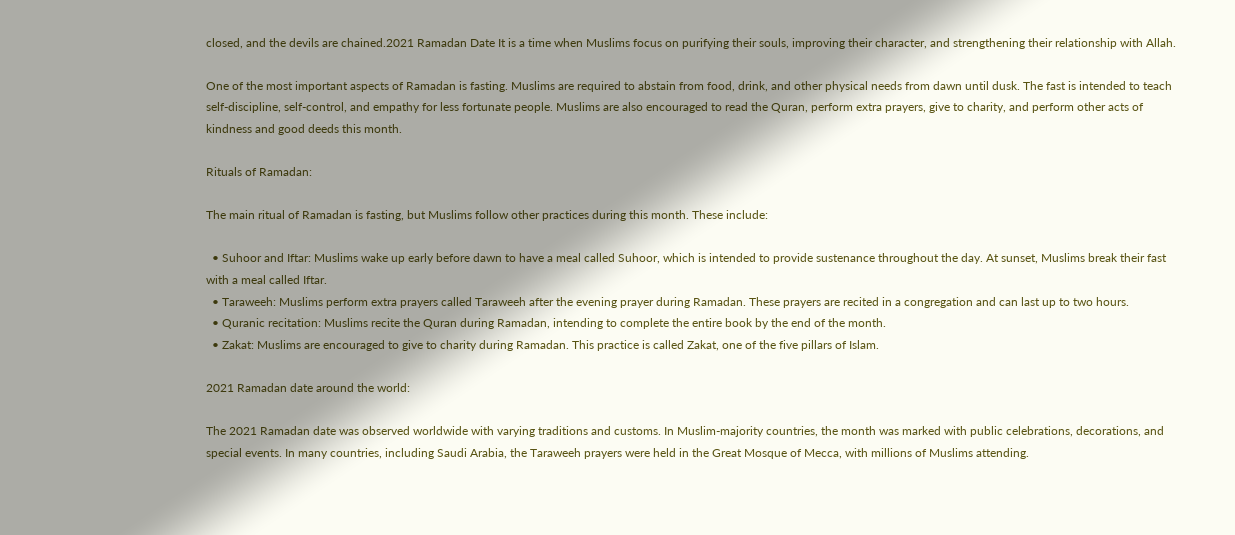closed, and the devils are chained.2021 Ramadan Date It is a time when Muslims focus on purifying their souls, improving their character, and strengthening their relationship with Allah.

One of the most important aspects of Ramadan is fasting. Muslims are required to abstain from food, drink, and other physical needs from dawn until dusk. The fast is intended to teach self-discipline, self-control, and empathy for less fortunate people. Muslims are also encouraged to read the Quran, perform extra prayers, give to charity, and perform other acts of kindness and good deeds this month.

Rituals of Ramadan:

The main ritual of Ramadan is fasting, but Muslims follow other practices during this month. These include:

  • Suhoor and Iftar: Muslims wake up early before dawn to have a meal called Suhoor, which is intended to provide sustenance throughout the day. At sunset, Muslims break their fast with a meal called Iftar.
  • Taraweeh: Muslims perform extra prayers called Taraweeh after the evening prayer during Ramadan. These prayers are recited in a congregation and can last up to two hours.
  • Quranic recitation: Muslims recite the Quran during Ramadan, intending to complete the entire book by the end of the month.
  • Zakat: Muslims are encouraged to give to charity during Ramadan. This practice is called Zakat, one of the five pillars of Islam.

2021 Ramadan date around the world:

The 2021 Ramadan date was observed worldwide with varying traditions and customs. In Muslim-majority countries, the month was marked with public celebrations, decorations, and special events. In many countries, including Saudi Arabia, the Taraweeh prayers were held in the Great Mosque of Mecca, with millions of Muslims attending.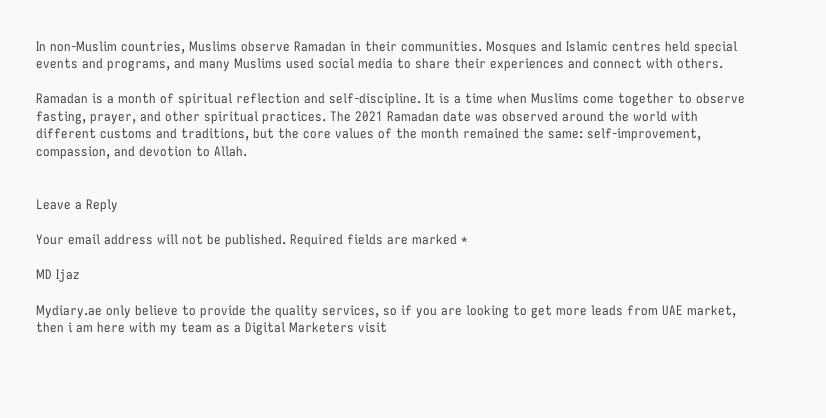In non-Muslim countries, Muslims observe Ramadan in their communities. Mosques and Islamic centres held special events and programs, and many Muslims used social media to share their experiences and connect with others.

Ramadan is a month of spiritual reflection and self-discipline. It is a time when Muslims come together to observe fasting, prayer, and other spiritual practices. The 2021 Ramadan date was observed around the world with different customs and traditions, but the core values of the month remained the same: self-improvement, compassion, and devotion to Allah.


Leave a Reply

Your email address will not be published. Required fields are marked *

MD Ijaz

Mydiary.ae only believe to provide the quality services, so if you are looking to get more leads from UAE market, then i am here with my team as a Digital Marketers visit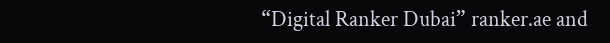“Digital Ranker Dubai” ranker.ae and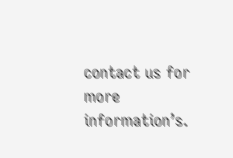contact us for more information’s.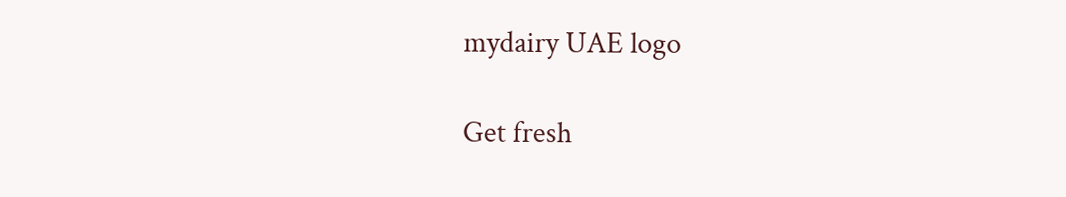mydairy UAE logo

Get fresh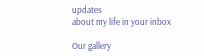updates
about my life in your inbox

Our gallery